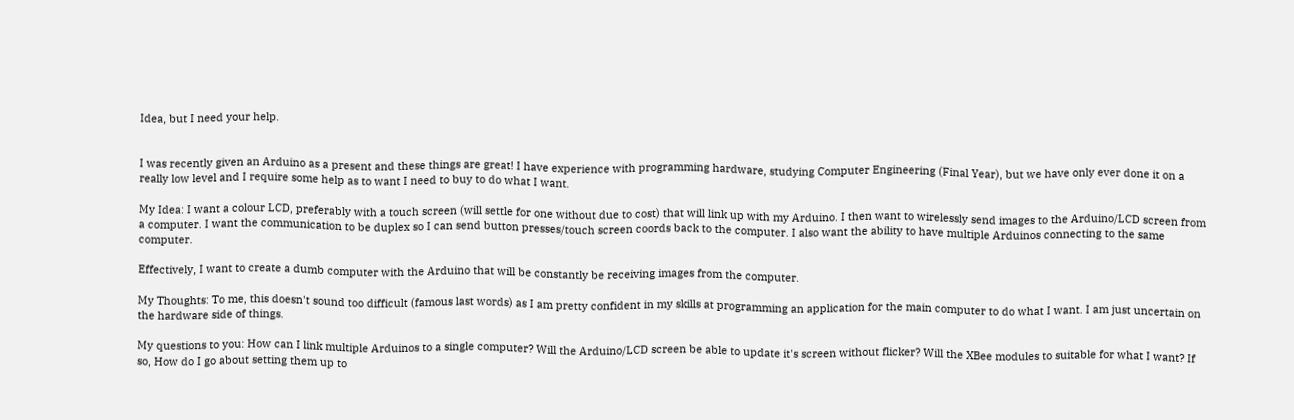Idea, but I need your help.


I was recently given an Arduino as a present and these things are great! I have experience with programming hardware, studying Computer Engineering (Final Year), but we have only ever done it on a really low level and I require some help as to want I need to buy to do what I want.

My Idea: I want a colour LCD, preferably with a touch screen (will settle for one without due to cost) that will link up with my Arduino. I then want to wirelessly send images to the Arduino/LCD screen from a computer. I want the communication to be duplex so I can send button presses/touch screen coords back to the computer. I also want the ability to have multiple Arduinos connecting to the same computer.

Effectively, I want to create a dumb computer with the Arduino that will be constantly be receiving images from the computer.

My Thoughts: To me, this doesn't sound too difficult (famous last words) as I am pretty confident in my skills at programming an application for the main computer to do what I want. I am just uncertain on the hardware side of things.

My questions to you: How can I link multiple Arduinos to a single computer? Will the Arduino/LCD screen be able to update it's screen without flicker? Will the XBee modules to suitable for what I want? If so, How do I go about setting them up to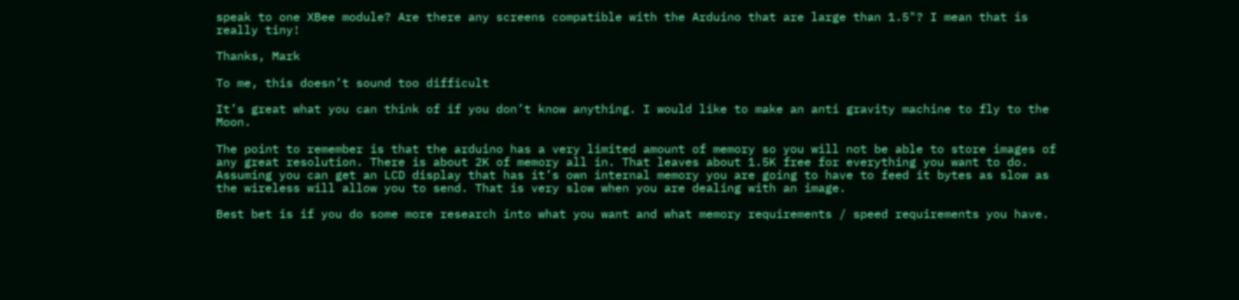speak to one XBee module? Are there any screens compatible with the Arduino that are large than 1.5"? I mean that is really tiny!

Thanks, Mark

To me, this doesn’t sound too difficult

It’s great what you can think of if you don’t know anything. I would like to make an anti gravity machine to fly to the Moon.

The point to remember is that the arduino has a very limited amount of memory so you will not be able to store images of any great resolution. There is about 2K of memory all in. That leaves about 1.5K free for everything you want to do.
Assuming you can get an LCD display that has it’s own internal memory you are going to have to feed it bytes as slow as the wireless will allow you to send. That is very slow when you are dealing with an image.

Best bet is if you do some more research into what you want and what memory requirements / speed requirements you have.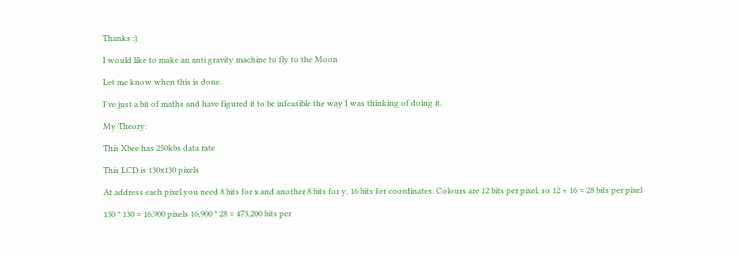Thanks :)

I would like to make an anti gravity machine to fly to the Moon

Let me know when this is done.

I've just a bit of maths and have figured it to be infeasible the way I was thinking of doing it.

My Theory:

This Xbee has 250kbs data rate

This LCD is 130x130 pixels

At address each pixel you need 8 bits for x and another 8 bits for y, 16 bits for coordinates. Colours are 12 bits per pixel, so 12 + 16 = 28 bits per pixel

130 * 130 = 16,900 pixels 16,900 * 28 = 473,200 bits per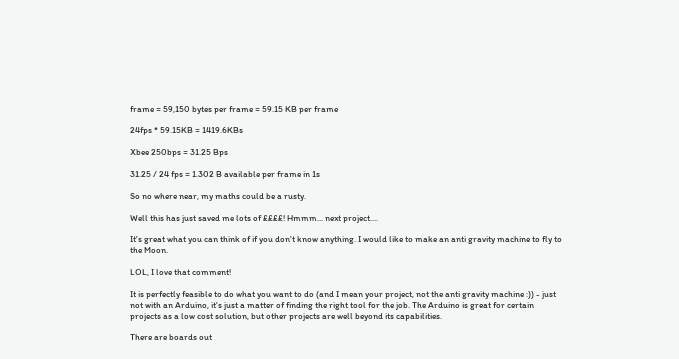frame = 59,150 bytes per frame = 59.15 KB per frame

24fps * 59.15KB = 1419.6KBs

Xbee 250bps = 31.25 Bps

31.25 / 24 fps = 1.302 B available per frame in 1s

So no where near, my maths could be a rusty.

Well this has just saved me lots of ££££! Hmmm... next project....

It's great what you can think of if you don't know anything. I would like to make an anti gravity machine to fly to the Moon.

LOL, I love that comment!

It is perfectly feasible to do what you want to do (and I mean your project, not the anti gravity machine :)) - just not with an Arduino, it's just a matter of finding the right tool for the job. The Arduino is great for certain projects as a low cost solution, but other projects are well beyond its capabilities.

There are boards out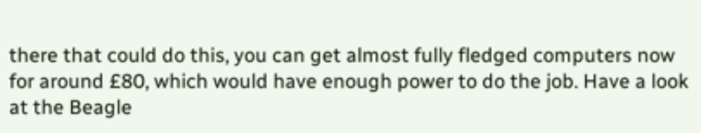there that could do this, you can get almost fully fledged computers now for around £80, which would have enough power to do the job. Have a look at the Beagle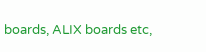boards, ALIX boards etc,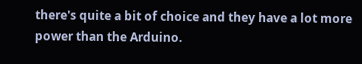there's quite a bit of choice and they have a lot more power than the Arduino.